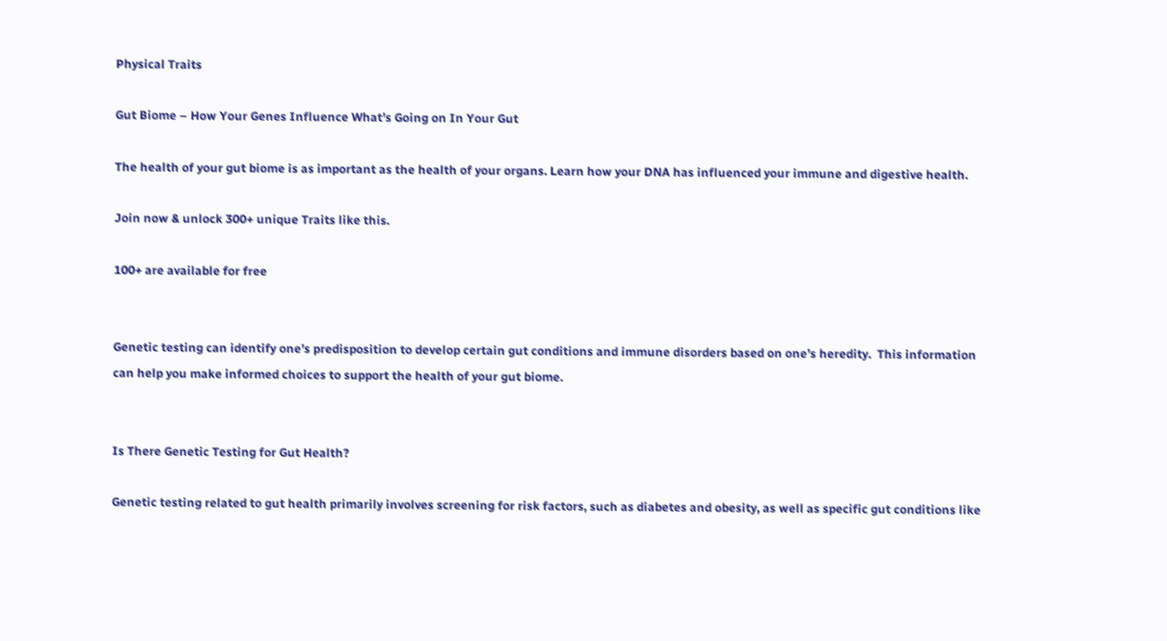Physical Traits

Gut Biome – How Your Genes Influence What’s Going on In Your Gut

The health of your gut biome is as important as the health of your organs. Learn how your DNA has influenced your immune and digestive health.

Join now & unlock 300+ unique Traits like this.

100+ are available for free


Genetic testing can identify one’s predisposition to develop certain gut conditions and immune disorders based on one’s heredity.  This information can help you make informed choices to support the health of your gut biome.


Is There Genetic Testing for Gut Health?

Genetic testing related to gut health primarily involves screening for risk factors, such as diabetes and obesity, as well as specific gut conditions like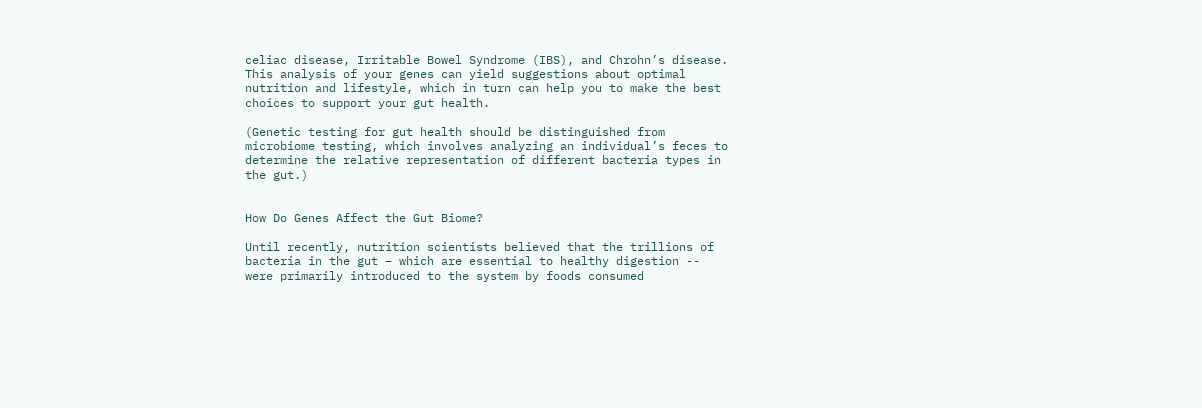celiac disease, Irritable Bowel Syndrome (IBS), and Chrohn’s disease.  This analysis of your genes can yield suggestions about optimal nutrition and lifestyle, which in turn can help you to make the best choices to support your gut health.

(Genetic testing for gut health should be distinguished from microbiome testing, which involves analyzing an individual’s feces to determine the relative representation of different bacteria types in the gut.)


How Do Genes Affect the Gut Biome?

Until recently, nutrition scientists believed that the trillions of bacteria in the gut – which are essential to healthy digestion -- were primarily introduced to the system by foods consumed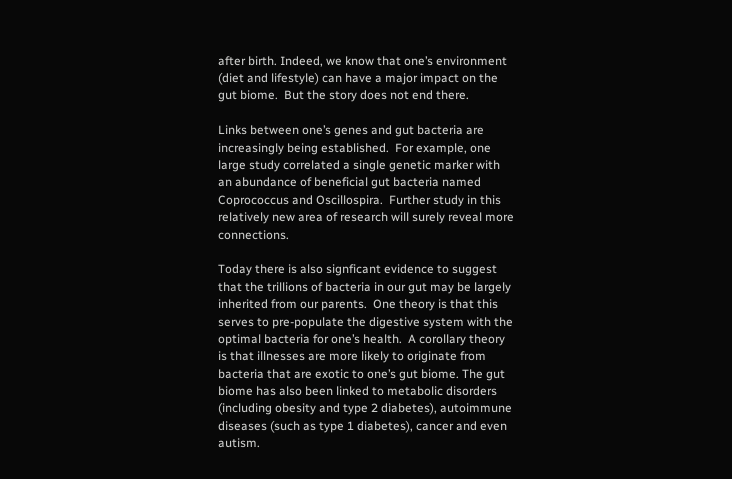after birth. Indeed, we know that one’s environment (diet and lifestyle) can have a major impact on the gut biome.  But the story does not end there.

Links between one’s genes and gut bacteria are increasingly being established.  For example, one large study correlated a single genetic marker with an abundance of beneficial gut bacteria named Coprococcus and Oscillospira.  Further study in this relatively new area of research will surely reveal more connections.

Today there is also signficant evidence to suggest that the trillions of bacteria in our gut may be largely inherited from our parents.  One theory is that this serves to pre-populate the digestive system with the optimal bacteria for one’s health.  A corollary theory is that illnesses are more likely to originate from bacteria that are exotic to one’s gut biome. The gut biome has also been linked to metabolic disorders (including obesity and type 2 diabetes), autoimmune diseases (such as type 1 diabetes), cancer and even autism.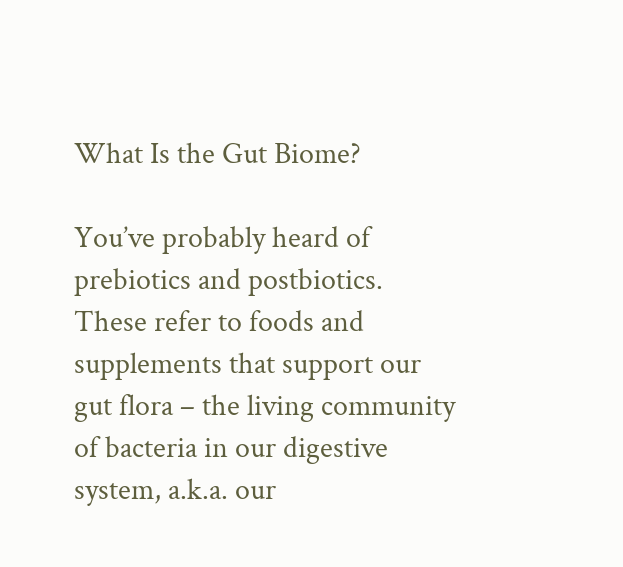What Is the Gut Biome?

You’ve probably heard of prebiotics and postbiotics.  These refer to foods and supplements that support our gut flora – the living community of bacteria in our digestive system, a.k.a. our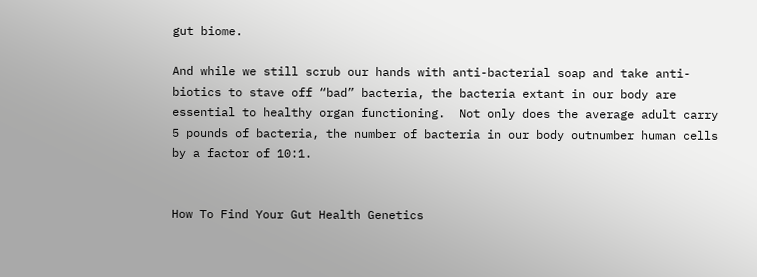gut biome.

And while we still scrub our hands with anti-bacterial soap and take anti-biotics to stave off “bad” bacteria, the bacteria extant in our body are essential to healthy organ functioning.  Not only does the average adult carry 5 pounds of bacteria, the number of bacteria in our body outnumber human cells by a factor of 10:1.


How To Find Your Gut Health Genetics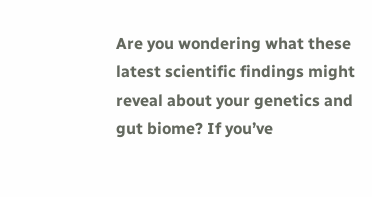Are you wondering what these latest scientific findings might reveal about your genetics and gut biome? If you’ve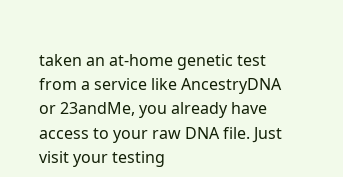taken an at-home genetic test from a service like AncestryDNA or 23andMe, you already have access to your raw DNA file. Just visit your testing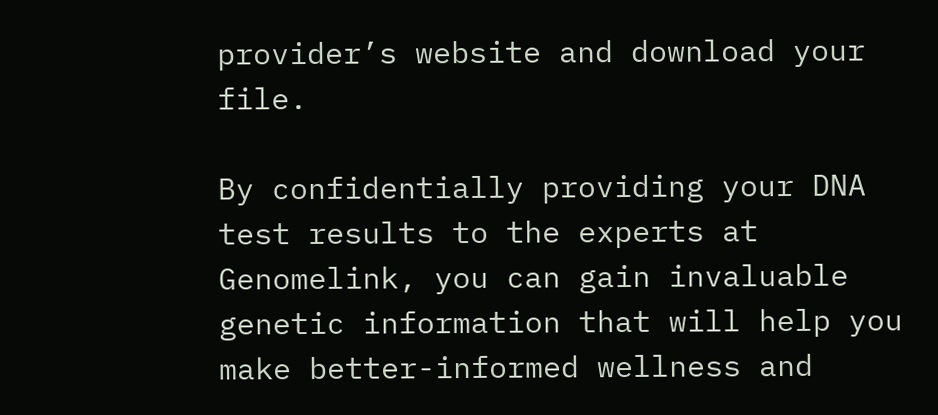provider’s website and download your file.

By confidentially providing your DNA test results to the experts at Genomelink, you can gain invaluable genetic information that will help you make better-informed wellness and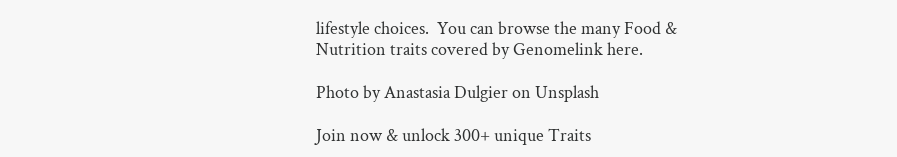lifestyle choices.  You can browse the many Food & Nutrition traits covered by Genomelink here.

Photo by Anastasia Dulgier on Unsplash

Join now & unlock 300+ unique Traits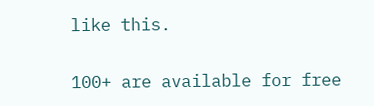like this.

100+ are available for free